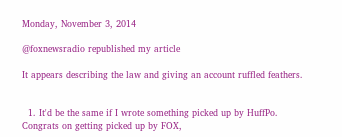Monday, November 3, 2014

@foxnewsradio republished my article

It appears describing the law and giving an account ruffled feathers.


  1. It'd be the same if I wrote something picked up by HuffPo. Congrats on getting picked up by FOX,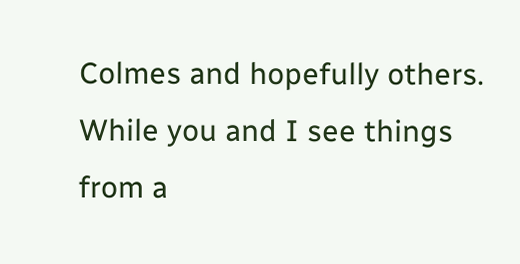Colmes and hopefully others. While you and I see things from a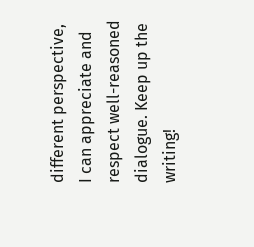different perspective, I can appreciate and respect well-reasoned dialogue. Keep up the writing!